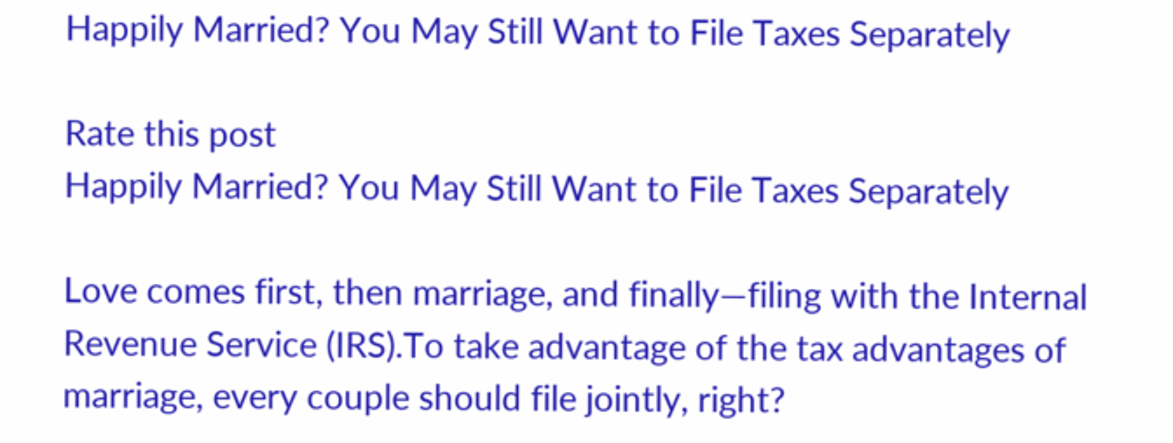Happily Married? You May Still Want to File Taxes Separately

Rate this post
Happily Married? You May Still Want to File Taxes Separately

Love comes first, then marriage, and finally—filing with the Internal Revenue Service (IRS).To take advantage of the tax advantages of marriage, every couple should file jointly, right?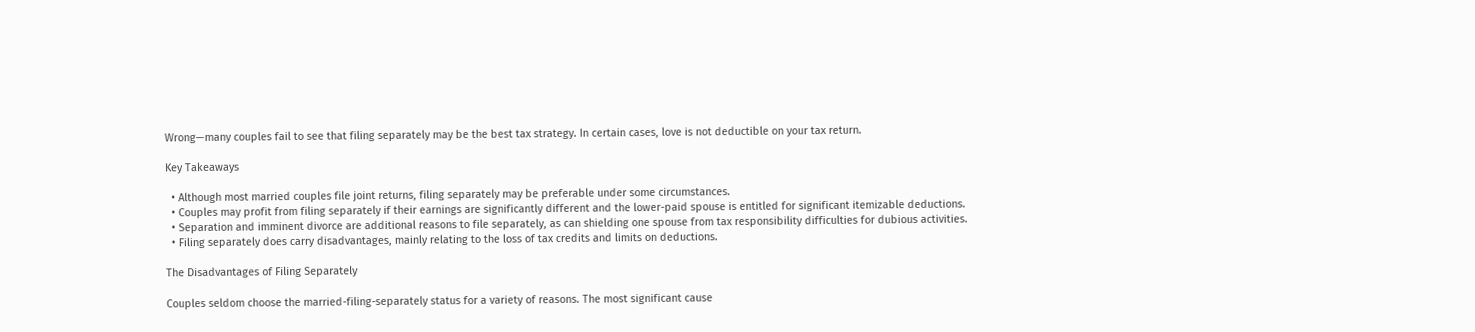Wrong—many couples fail to see that filing separately may be the best tax strategy. In certain cases, love is not deductible on your tax return.

Key Takeaways

  • Although most married couples file joint returns, filing separately may be preferable under some circumstances.
  • Couples may profit from filing separately if their earnings are significantly different and the lower-paid spouse is entitled for significant itemizable deductions.
  • Separation and imminent divorce are additional reasons to file separately, as can shielding one spouse from tax responsibility difficulties for dubious activities.
  • Filing separately does carry disadvantages, mainly relating to the loss of tax credits and limits on deductions.

The Disadvantages of Filing Separately

Couples seldom choose the married-filing-separately status for a variety of reasons. The most significant cause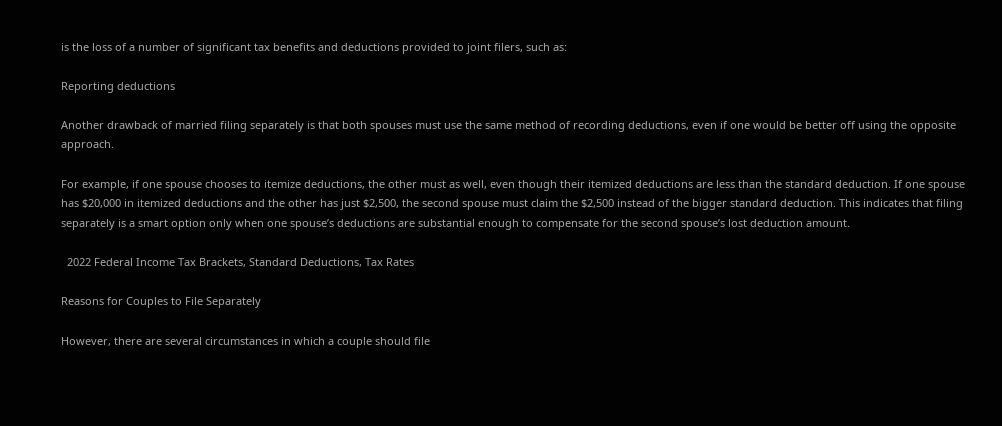is the loss of a number of significant tax benefits and deductions provided to joint filers, such as:

Reporting deductions

Another drawback of married filing separately is that both spouses must use the same method of recording deductions, even if one would be better off using the opposite approach.

For example, if one spouse chooses to itemize deductions, the other must as well, even though their itemized deductions are less than the standard deduction. If one spouse has $20,000 in itemized deductions and the other has just $2,500, the second spouse must claim the $2,500 instead of the bigger standard deduction. This indicates that filing separately is a smart option only when one spouse’s deductions are substantial enough to compensate for the second spouse’s lost deduction amount.

  2022 Federal Income Tax Brackets, Standard Deductions, Tax Rates

Reasons for Couples to File Separately

However, there are several circumstances in which a couple should file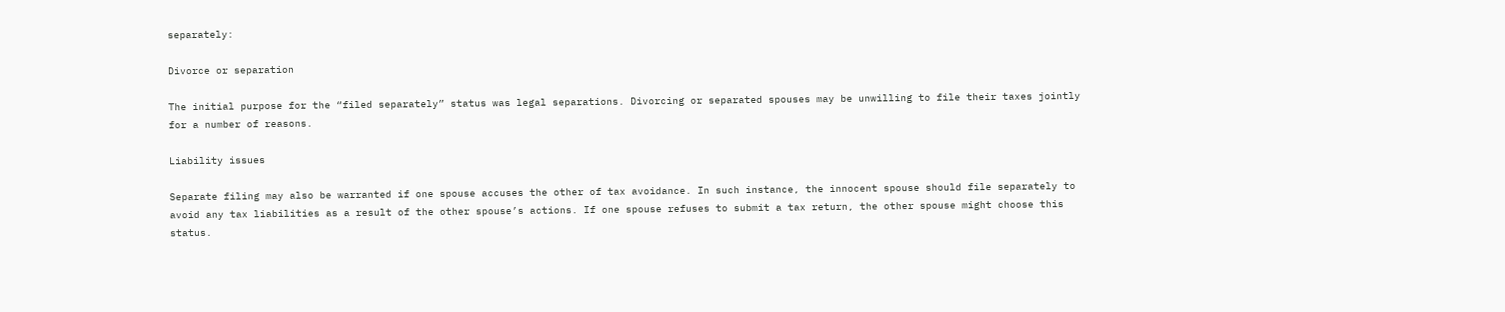separately:

Divorce or separation

The initial purpose for the “filed separately” status was legal separations. Divorcing or separated spouses may be unwilling to file their taxes jointly for a number of reasons.

Liability issues

Separate filing may also be warranted if one spouse accuses the other of tax avoidance. In such instance, the innocent spouse should file separately to avoid any tax liabilities as a result of the other spouse’s actions. If one spouse refuses to submit a tax return, the other spouse might choose this status.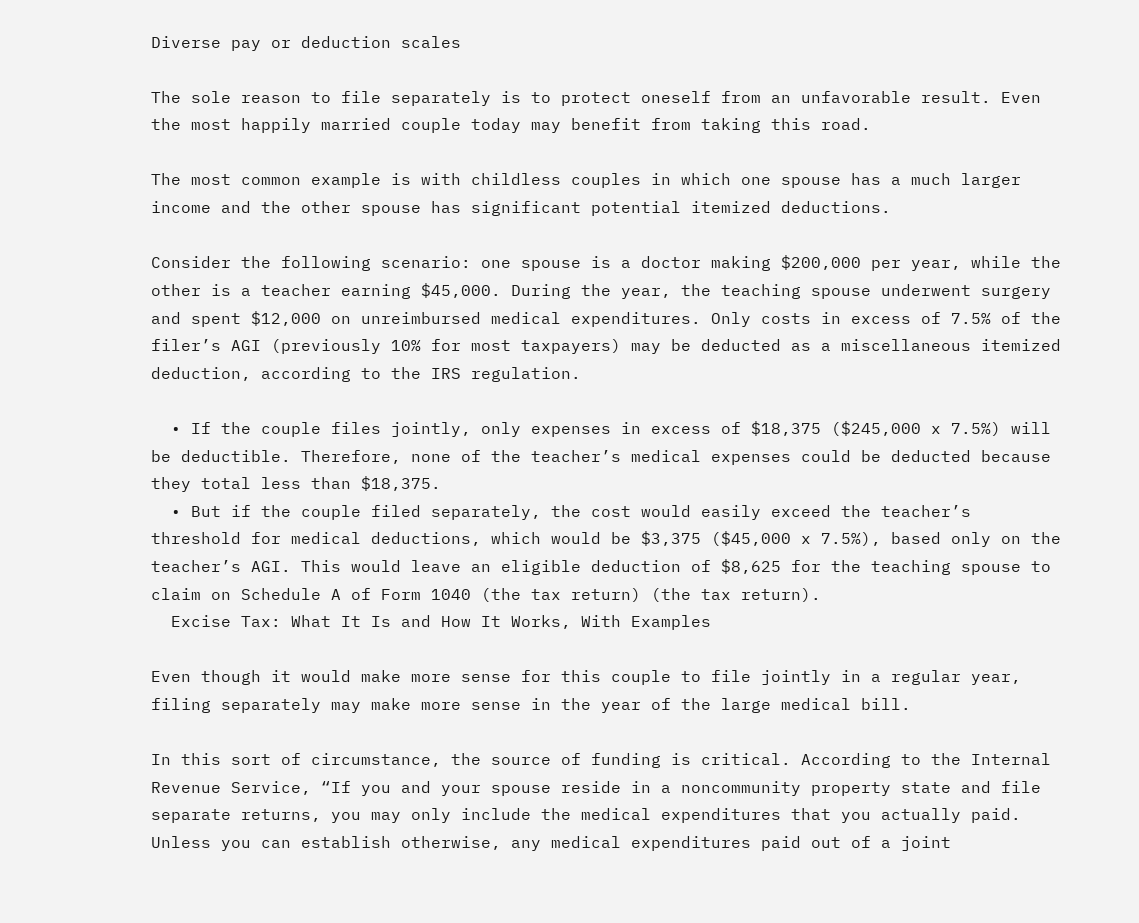Diverse pay or deduction scales

The sole reason to file separately is to protect oneself from an unfavorable result. Even the most happily married couple today may benefit from taking this road.

The most common example is with childless couples in which one spouse has a much larger income and the other spouse has significant potential itemized deductions.

Consider the following scenario: one spouse is a doctor making $200,000 per year, while the other is a teacher earning $45,000. During the year, the teaching spouse underwent surgery and spent $12,000 on unreimbursed medical expenditures. Only costs in excess of 7.5% of the filer’s AGI (previously 10% for most taxpayers) may be deducted as a miscellaneous itemized deduction, according to the IRS regulation.

  • If the couple files jointly, only expenses in excess of $18,375 ($245,000 x 7.5%) will be deductible. Therefore, none of the teacher’s medical expenses could be deducted because they total less than $18,375.
  • But if the couple filed separately, the cost would easily exceed the teacher’s threshold for medical deductions, which would be $3,375 ($45,000 x 7.5%), based only on the teacher’s AGI. This would leave an eligible deduction of $8,625 for the teaching spouse to claim on Schedule A of Form 1040 (the tax return) (the tax return).
  Excise Tax: What It Is and How It Works, With Examples

Even though it would make more sense for this couple to file jointly in a regular year, filing separately may make more sense in the year of the large medical bill.

In this sort of circumstance, the source of funding is critical. According to the Internal Revenue Service, “If you and your spouse reside in a noncommunity property state and file separate returns, you may only include the medical expenditures that you actually paid. Unless you can establish otherwise, any medical expenditures paid out of a joint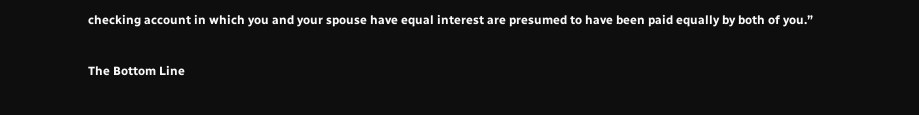checking account in which you and your spouse have equal interest are presumed to have been paid equally by both of you.”

The Bottom Line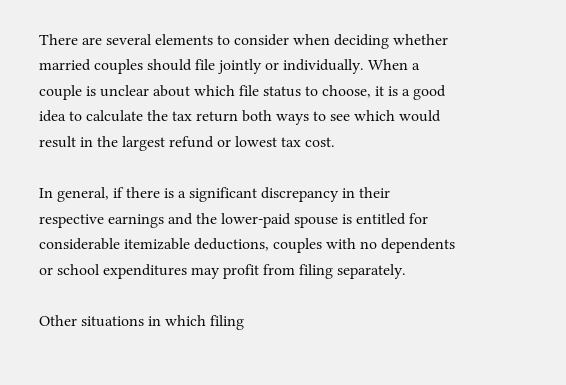There are several elements to consider when deciding whether married couples should file jointly or individually. When a couple is unclear about which file status to choose, it is a good idea to calculate the tax return both ways to see which would result in the largest refund or lowest tax cost.

In general, if there is a significant discrepancy in their respective earnings and the lower-paid spouse is entitled for considerable itemizable deductions, couples with no dependents or school expenditures may profit from filing separately.

Other situations in which filing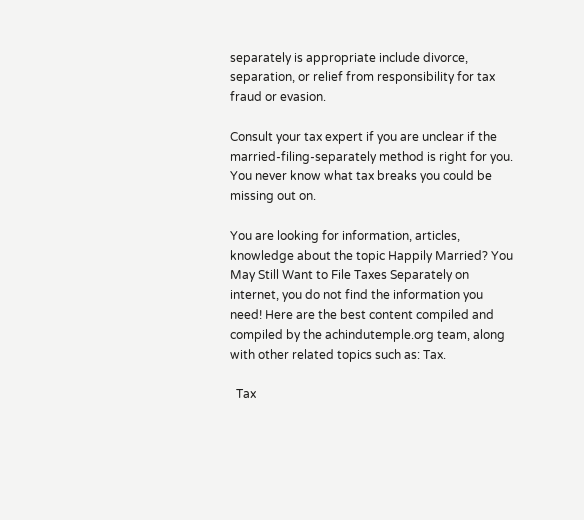separately is appropriate include divorce, separation, or relief from responsibility for tax fraud or evasion.

Consult your tax expert if you are unclear if the married-filing-separately method is right for you. You never know what tax breaks you could be missing out on.

You are looking for information, articles, knowledge about the topic Happily Married? You May Still Want to File Taxes Separately on internet, you do not find the information you need! Here are the best content compiled and compiled by the achindutemple.org team, along with other related topics such as: Tax.

  Tax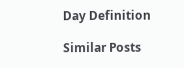Day Definition

Similar Posts